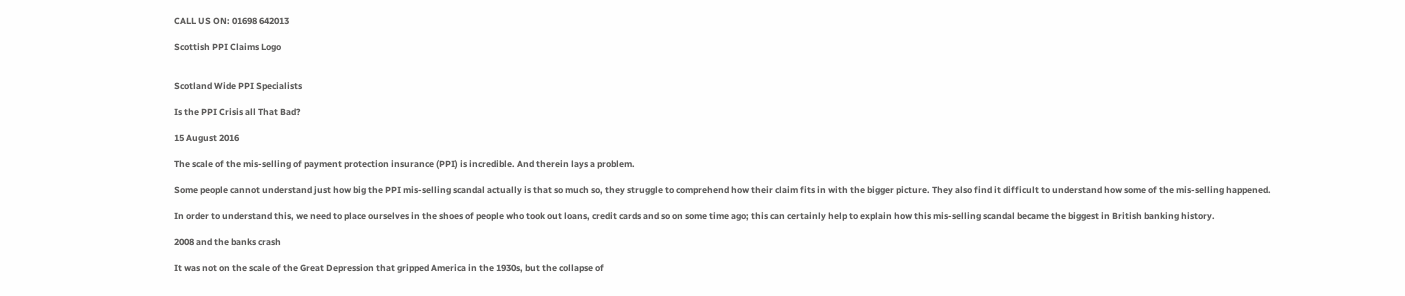CALL US ON: 01698 642013

Scottish PPI Claims Logo


Scotland Wide PPI Specialists

Is the PPI Crisis all That Bad?

15 August 2016

The scale of the mis-selling of payment protection insurance (PPI) is incredible. And therein lays a problem.

Some people cannot understand just how big the PPI mis-selling scandal actually is that so much so, they struggle to comprehend how their claim fits in with the bigger picture. They also find it difficult to understand how some of the mis-selling happened.

In order to understand this, we need to place ourselves in the shoes of people who took out loans, credit cards and so on some time ago; this can certainly help to explain how this mis-selling scandal became the biggest in British banking history.

2008 and the banks crash

It was not on the scale of the Great Depression that gripped America in the 1930s, but the collapse of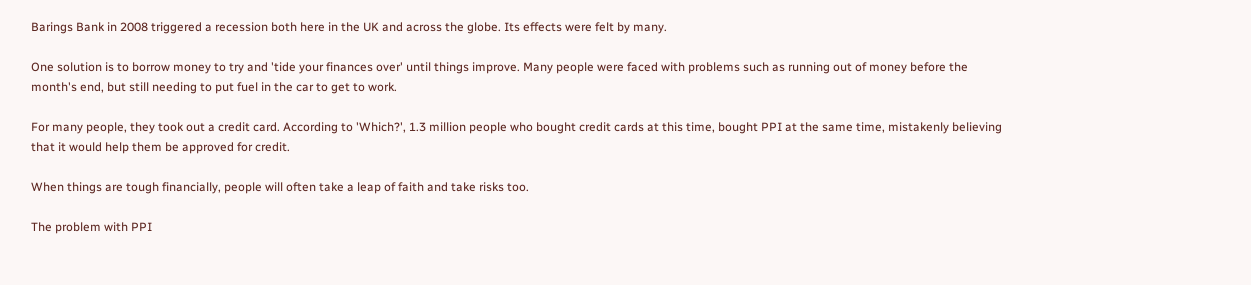Barings Bank in 2008 triggered a recession both here in the UK and across the globe. Its effects were felt by many.

One solution is to borrow money to try and 'tide your finances over' until things improve. Many people were faced with problems such as running out of money before the month's end, but still needing to put fuel in the car to get to work.

For many people, they took out a credit card. According to 'Which?', 1.3 million people who bought credit cards at this time, bought PPI at the same time, mistakenly believing that it would help them be approved for credit.

When things are tough financially, people will often take a leap of faith and take risks too.

The problem with PPI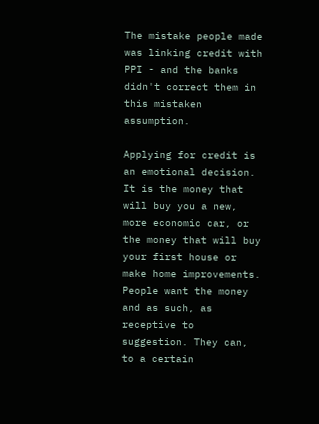The mistake people made was linking credit with PPI - and the banks didn't correct them in this mistaken assumption.

Applying for credit is an emotional decision. It is the money that will buy you a new, more economic car, or the money that will buy your first house or make home improvements. People want the money and as such, as receptive to suggestion. They can, to a certain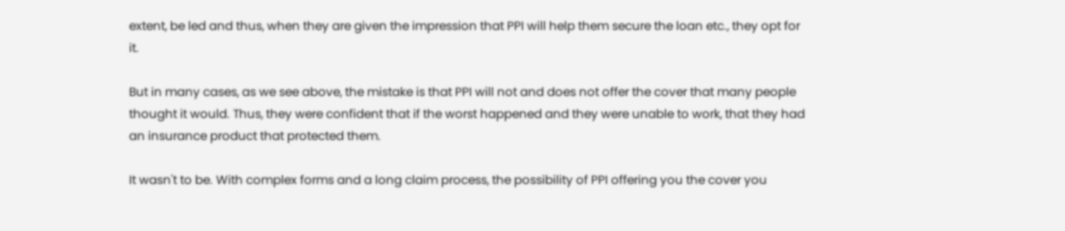extent, be led and thus, when they are given the impression that PPI will help them secure the loan etc., they opt for it.

But in many cases, as we see above, the mistake is that PPI will not and does not offer the cover that many people thought it would. Thus, they were confident that if the worst happened and they were unable to work, that they had an insurance product that protected them.

It wasn't to be. With complex forms and a long claim process, the possibility of PPI offering you the cover you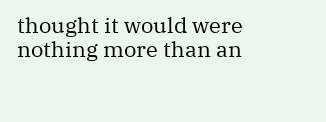thought it would were nothing more than an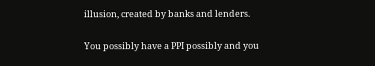illusion, created by banks and lenders.

You possibly have a PPI possibly and you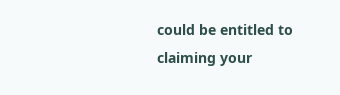could be entitled to claiming your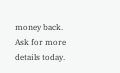money back. Ask for more details today.